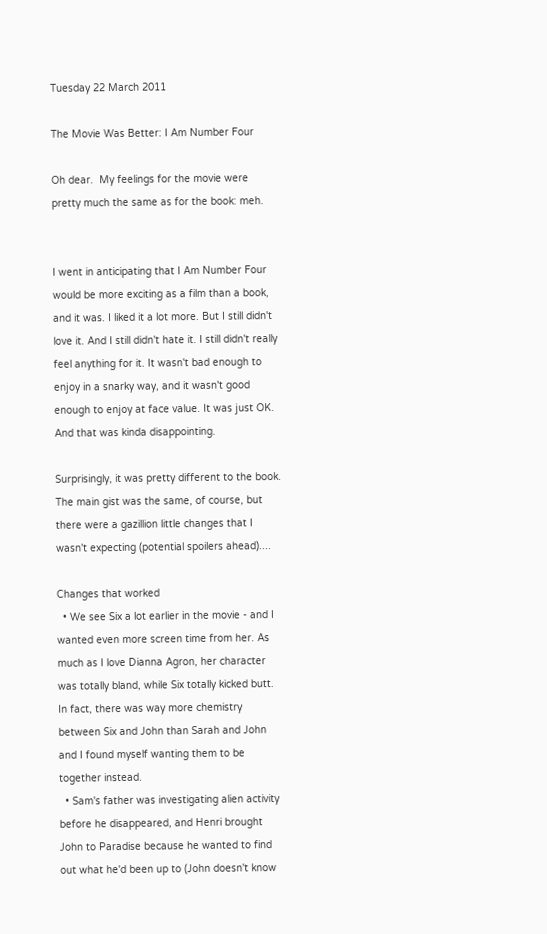Tuesday 22 March 2011

The Movie Was Better: I Am Number Four

Oh dear.  My feelings for the movie were pretty much the same as for the book: meh.


I went in anticipating that I Am Number Four would be more exciting as a film than a book, and it was. I liked it a lot more. But I still didn't love it. And I still didn't hate it. I still didn't really feel anything for it. It wasn't bad enough to enjoy in a snarky way, and it wasn't good enough to enjoy at face value. It was just OK. And that was kinda disappointing.

Surprisingly, it was pretty different to the book. The main gist was the same, of course, but there were a gazillion little changes that I wasn't expecting (potential spoilers ahead)....

Changes that worked
  • We see Six a lot earlier in the movie - and I wanted even more screen time from her. As much as I love Dianna Agron, her character was totally bland, while Six totally kicked butt. In fact, there was way more chemistry between Six and John than Sarah and John and I found myself wanting them to be together instead.
  • Sam's father was investigating alien activity before he disappeared, and Henri brought John to Paradise because he wanted to find out what he'd been up to (John doesn't know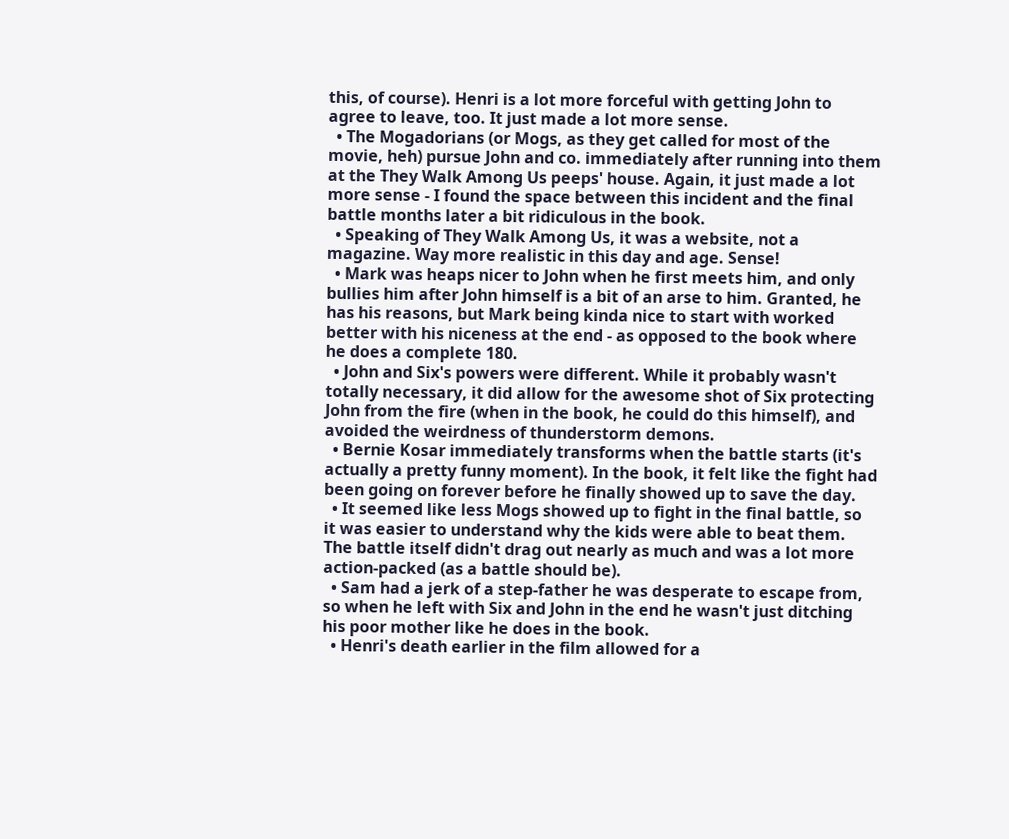this, of course). Henri is a lot more forceful with getting John to agree to leave, too. It just made a lot more sense.
  • The Mogadorians (or Mogs, as they get called for most of the movie, heh) pursue John and co. immediately after running into them at the They Walk Among Us peeps' house. Again, it just made a lot more sense - I found the space between this incident and the final battle months later a bit ridiculous in the book.
  • Speaking of They Walk Among Us, it was a website, not a magazine. Way more realistic in this day and age. Sense!
  • Mark was heaps nicer to John when he first meets him, and only bullies him after John himself is a bit of an arse to him. Granted, he has his reasons, but Mark being kinda nice to start with worked better with his niceness at the end - as opposed to the book where he does a complete 180.
  • John and Six's powers were different. While it probably wasn't totally necessary, it did allow for the awesome shot of Six protecting John from the fire (when in the book, he could do this himself), and avoided the weirdness of thunderstorm demons.
  • Bernie Kosar immediately transforms when the battle starts (it's actually a pretty funny moment). In the book, it felt like the fight had been going on forever before he finally showed up to save the day.
  • It seemed like less Mogs showed up to fight in the final battle, so it was easier to understand why the kids were able to beat them. The battle itself didn't drag out nearly as much and was a lot more action-packed (as a battle should be).
  • Sam had a jerk of a step-father he was desperate to escape from, so when he left with Six and John in the end he wasn't just ditching his poor mother like he does in the book.
  • Henri's death earlier in the film allowed for a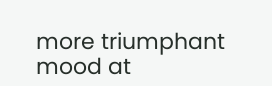more triumphant mood at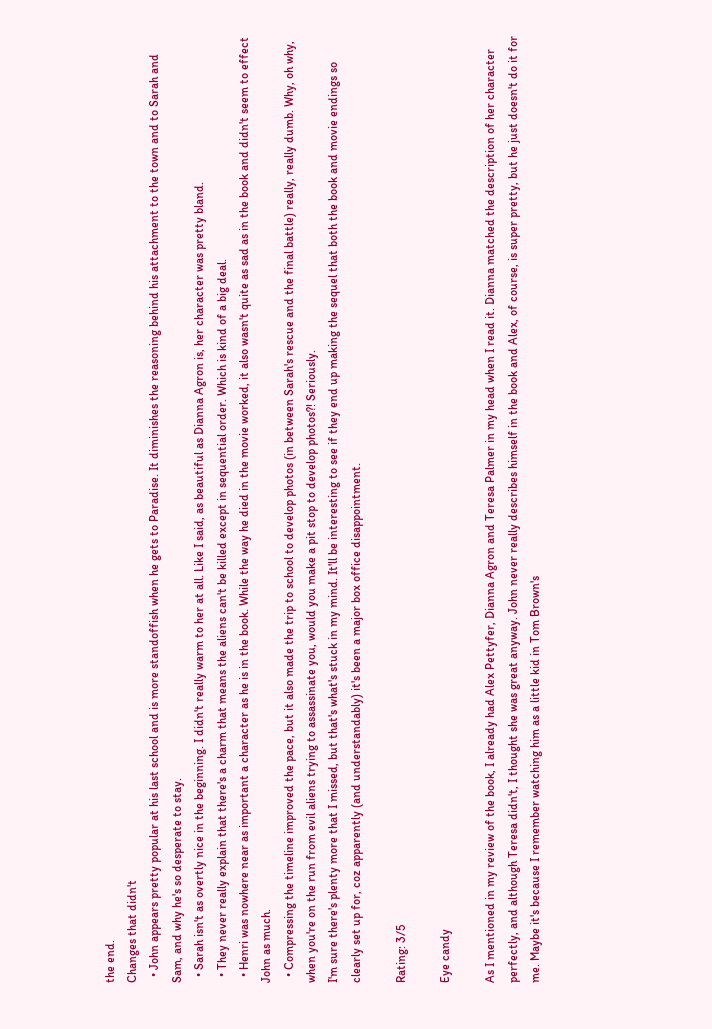the end.
Changes that didn't
  • John appears pretty popular at his last school and is more standoffish when he gets to Paradise. It diminishes the reasoning behind his attachment to the town and to Sarah and Sam, and why he's so desperate to stay.
  • Sarah isn't as overtly nice in the beginning. I didn't really warm to her at all. Like I said, as beautiful as Dianna Agron is, her character was pretty bland.
  • They never really explain that there's a charm that means the aliens can't be killed except in sequential order. Which is kind of a big deal.
  • Henri was nowhere near as important a character as he is in the book. While the way he died in the movie worked, it also wasn't quite as sad as in the book and didn't seem to effect John as much.
  • Compressing the timeline improved the pace, but it also made the trip to school to develop photos (in between Sarah's rescue and the final battle) really, really dumb. Why, oh why, when you're on the run from evil aliens trying to assassinate you, would you make a pit stop to develop photos?! Seriously.
I'm sure there's plenty more that I missed, but that's what's stuck in my mind. It'll be interesting to see if they end up making the sequel that both the book and movie endings so clearly set up for, coz apparently (and understandably) it's been a major box office disappointment.

Rating: 3/5

Eye candy

As I mentioned in my review of the book, I already had Alex Pettyfer, Dianna Agron and Teresa Palmer in my head when I read it. Dianna matched the description of her character perfectly, and although Teresa didn't, I thought she was great anyway. John never really describes himself in the book and Alex, of course, is super pretty, but he just doesn't do it for me. Maybe it's because I remember watching him as a little kid in Tom Brown's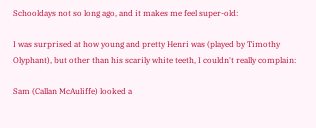Schooldays not so long ago, and it makes me feel super-old:

I was surprised at how young and pretty Henri was (played by Timothy Olyphant), but other than his scarily white teeth, I couldn't really complain:

Sam (Callan McAuliffe) looked a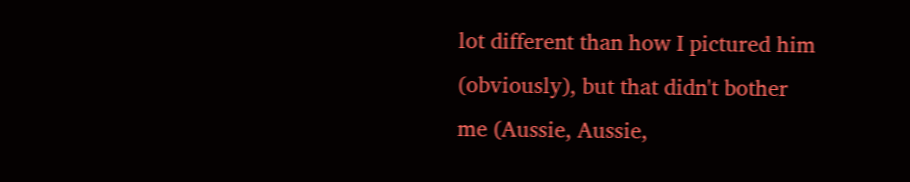lot different than how I pictured him (obviously), but that didn't bother me (Aussie, Aussie,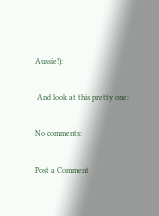Aussie!):

 And look at this pretty one:

No comments:

Post a Comment